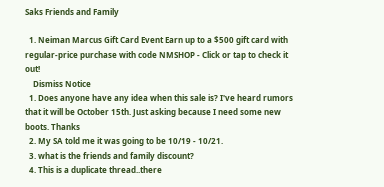Saks Friends and Family

  1. Neiman Marcus Gift Card Event Earn up to a $500 gift card with regular-price purchase with code NMSHOP - Click or tap to check it out!
    Dismiss Notice
  1. Does anyone have any idea when this sale is? I've heard rumors that it will be October 15th. Just asking because I need some new boots. Thanks
  2. My SA told me it was going to be 10/19 - 10/21.
  3. what is the friends and family discount?
  4. This is a duplicate thread..there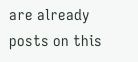are already posts on this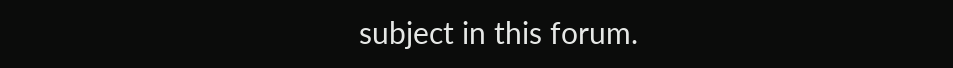subject in this forum.